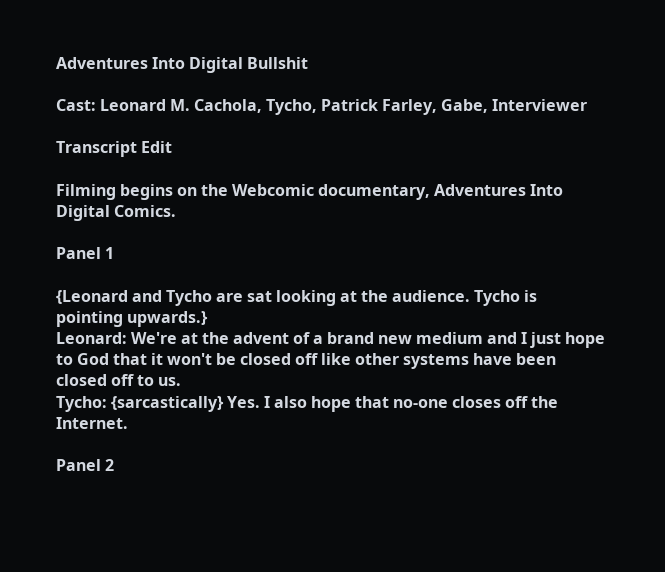Adventures Into Digital Bullshit

Cast: Leonard M. Cachola, Tycho, Patrick Farley, Gabe, Interviewer

Transcript Edit

Filming begins on the Webcomic documentary, Adventures Into Digital Comics.

Panel 1

{Leonard and Tycho are sat looking at the audience. Tycho is pointing upwards.}
Leonard: We're at the advent of a brand new medium and I just hope to God that it won't be closed off like other systems have been closed off to us.
Tycho: {sarcastically} Yes. I also hope that no-one closes off the Internet.

Panel 2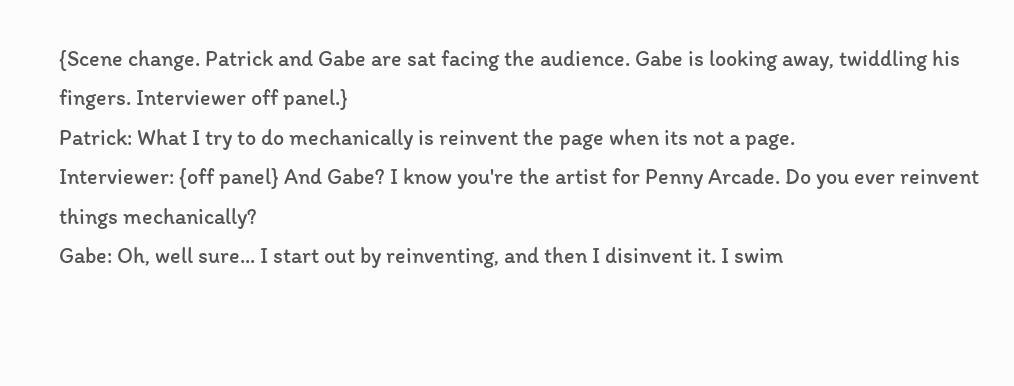{Scene change. Patrick and Gabe are sat facing the audience. Gabe is looking away, twiddling his fingers. Interviewer off panel.}
Patrick: What I try to do mechanically is reinvent the page when its not a page.
Interviewer: {off panel} And Gabe? I know you're the artist for Penny Arcade. Do you ever reinvent things mechanically?
Gabe: Oh, well sure... I start out by reinventing, and then I disinvent it. I swim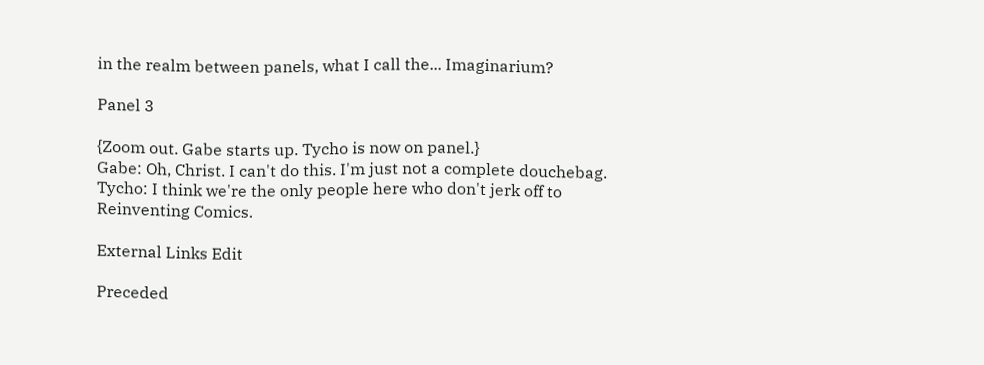in the realm between panels, what I call the... Imaginarium?

Panel 3

{Zoom out. Gabe starts up. Tycho is now on panel.}
Gabe: Oh, Christ. I can't do this. I'm just not a complete douchebag.
Tycho: I think we're the only people here who don't jerk off to Reinventing Comics.

External Links Edit

Preceded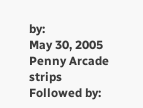by:
May 30, 2005
Penny Arcade strips Followed by: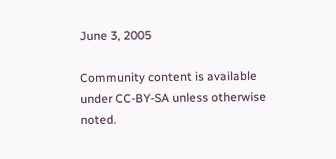June 3, 2005

Community content is available under CC-BY-SA unless otherwise noted.